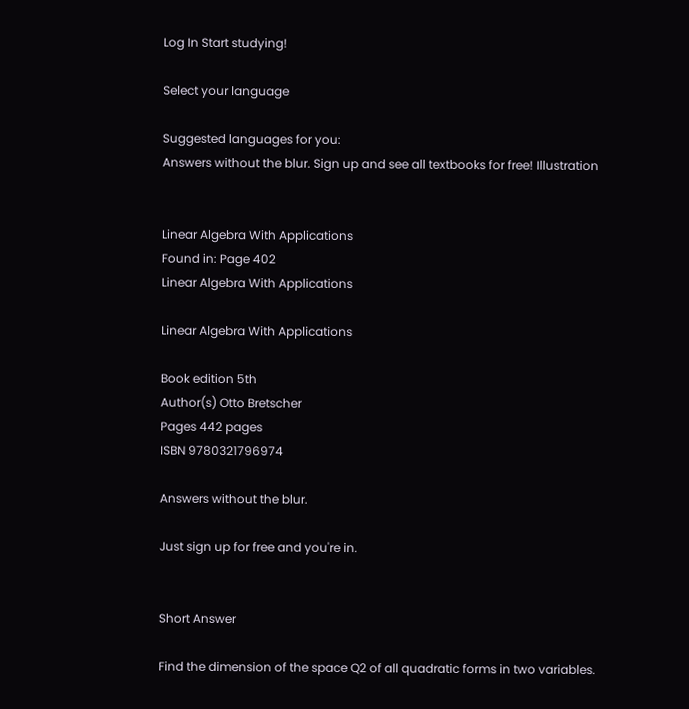Log In Start studying!

Select your language

Suggested languages for you:
Answers without the blur. Sign up and see all textbooks for free! Illustration


Linear Algebra With Applications
Found in: Page 402
Linear Algebra With Applications

Linear Algebra With Applications

Book edition 5th
Author(s) Otto Bretscher
Pages 442 pages
ISBN 9780321796974

Answers without the blur.

Just sign up for free and you're in.


Short Answer

Find the dimension of the space Q2 of all quadratic forms in two variables.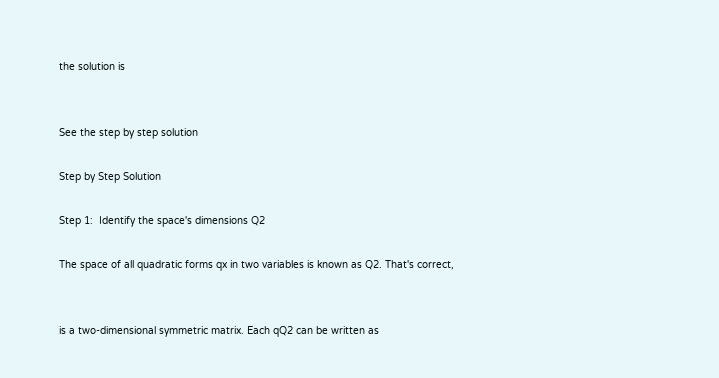the solution is


See the step by step solution

Step by Step Solution

Step 1:  Identify the space's dimensions Q2

The space of all quadratic forms qx in two variables is known as Q2. That's correct,


is a two-dimensional symmetric matrix. Each qQ2 can be written as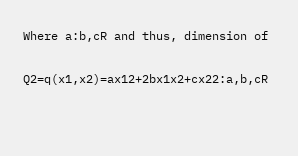Where a:b,cR and thus, dimension of

Q2=q(x1,x2)=ax12+2bx1x2+cx22:a,b,cR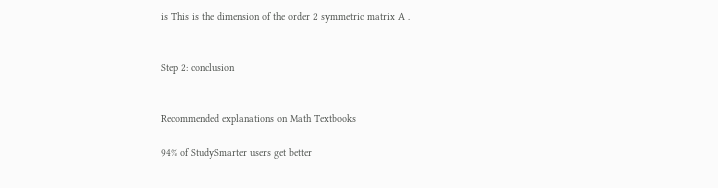is This is the dimension of the order 2 symmetric matrix A .


Step 2: conclusion


Recommended explanations on Math Textbooks

94% of StudySmarter users get better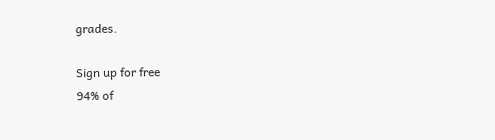grades.

Sign up for free
94% of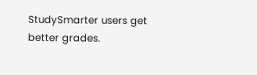StudySmarter users get better grades.